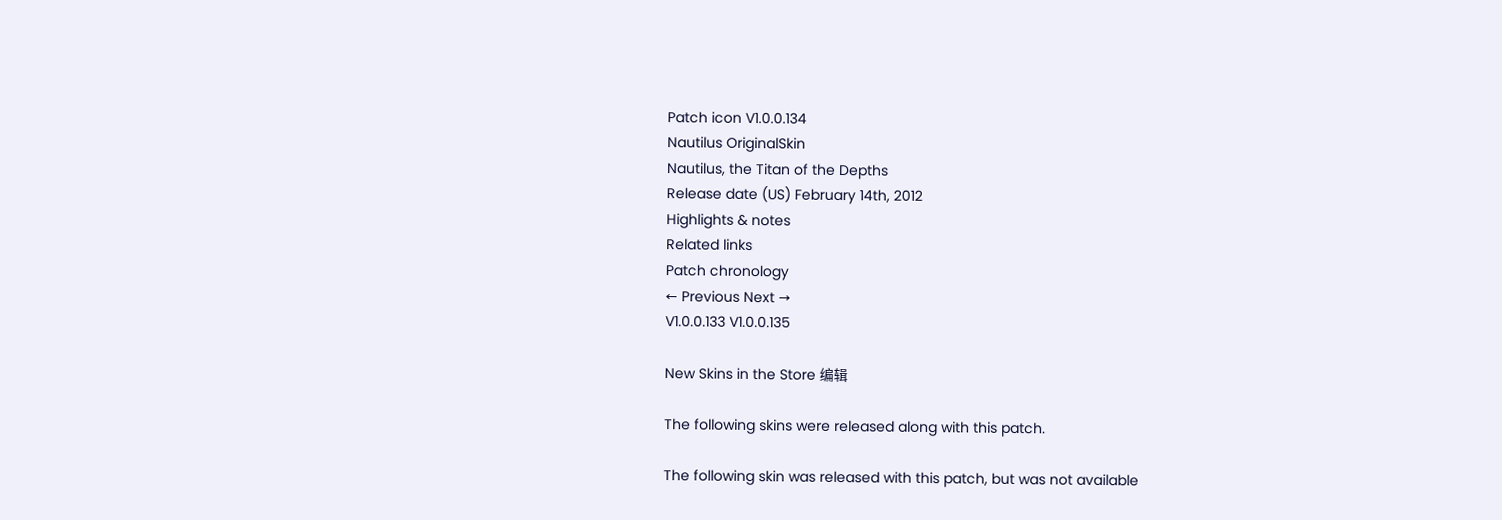Patch icon V1.0.0.134
Nautilus OriginalSkin
Nautilus, the Titan of the Depths
Release date (US) February 14th, 2012
Highlights & notes
Related links
Patch chronology
← Previous Next →
V1.0.0.133 V1.0.0.135

New Skins in the Store 编辑

The following skins were released along with this patch.

The following skin was released with this patch, but was not available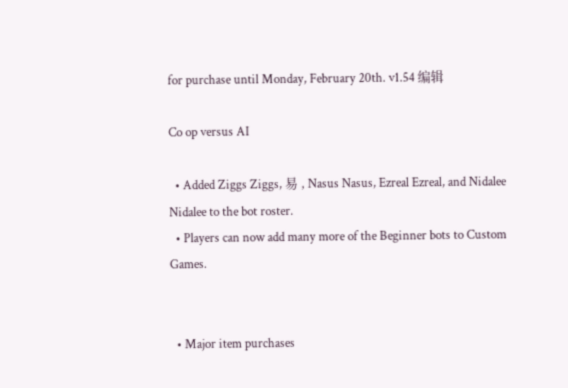for purchase until Monday, February 20th. v1.54 编辑

Co op versus AI

  • Added Ziggs Ziggs, 易 , Nasus Nasus, Ezreal Ezreal, and Nidalee Nidalee to the bot roster.
  • Players can now add many more of the Beginner bots to Custom Games.


  • Major item purchases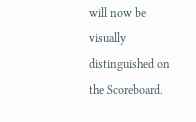will now be visually distinguished on the Scoreboard.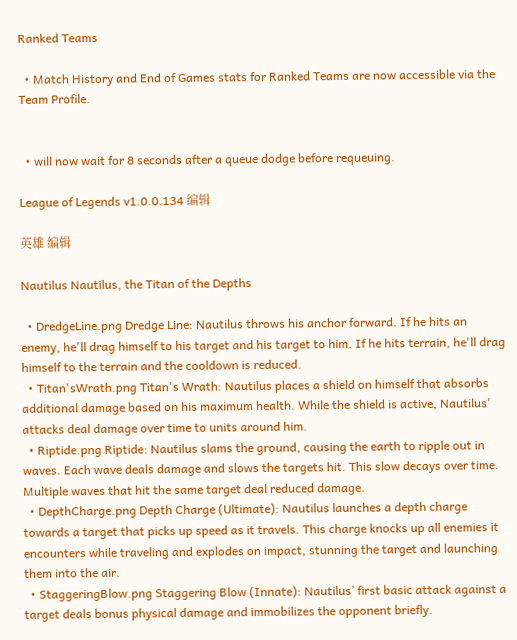Ranked Teams

  • Match History and End of Games stats for Ranked Teams are now accessible via the Team Profile.


  • will now wait for 8 seconds after a queue dodge before requeuing.

League of Legends v1.0.0.134 编辑

英雄 编辑

Nautilus Nautilus, the Titan of the Depths

  • DredgeLine.png Dredge Line: Nautilus throws his anchor forward. If he hits an enemy, he'll drag himself to his target and his target to him. If he hits terrain, he'll drag himself to the terrain and the cooldown is reduced.
  • Titan'sWrath.png Titan's Wrath: Nautilus places a shield on himself that absorbs additional damage based on his maximum health. While the shield is active, Nautilus' attacks deal damage over time to units around him.
  • Riptide.png Riptide: Nautilus slams the ground, causing the earth to ripple out in waves. Each wave deals damage and slows the targets hit. This slow decays over time. Multiple waves that hit the same target deal reduced damage.
  • DepthCharge.png Depth Charge (Ultimate): Nautilus launches a depth charge towards a target that picks up speed as it travels. This charge knocks up all enemies it encounters while traveling and explodes on impact, stunning the target and launching them into the air.
  • StaggeringBlow.png Staggering Blow (Innate): Nautilus’ first basic attack against a target deals bonus physical damage and immobilizes the opponent briefly.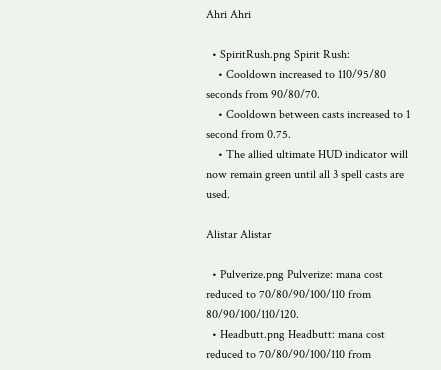Ahri Ahri

  • SpiritRush.png Spirit Rush:
    • Cooldown increased to 110/95/80 seconds from 90/80/70.
    • Cooldown between casts increased to 1 second from 0.75.
    • The allied ultimate HUD indicator will now remain green until all 3 spell casts are used.

Alistar Alistar

  • Pulverize.png Pulverize: mana cost reduced to 70/80/90/100/110 from 80/90/100/110/120.
  • Headbutt.png Headbutt: mana cost reduced to 70/80/90/100/110 from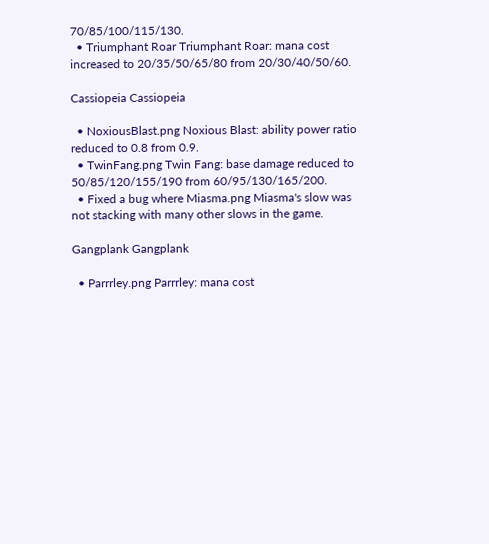70/85/100/115/130.
  • Triumphant Roar Triumphant Roar: mana cost increased to 20/35/50/65/80 from 20/30/40/50/60.

Cassiopeia Cassiopeia

  • NoxiousBlast.png Noxious Blast: ability power ratio reduced to 0.8 from 0.9.
  • TwinFang.png Twin Fang: base damage reduced to 50/85/120/155/190 from 60/95/130/165/200.
  • Fixed a bug where Miasma.png Miasma's slow was not stacking with many other slows in the game.

Gangplank Gangplank

  • Parrrley.png Parrrley: mana cost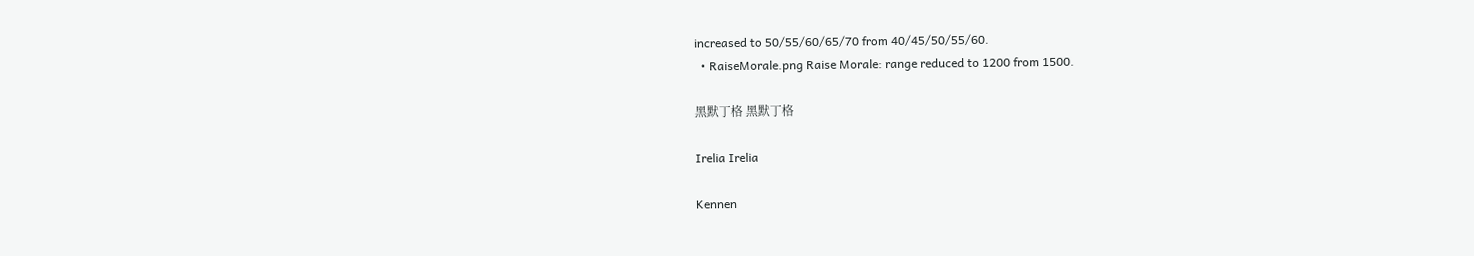increased to 50/55/60/65/70 from 40/45/50/55/60.
  • RaiseMorale.png Raise Morale: range reduced to 1200 from 1500.

黑默丁格 黑默丁格

Irelia Irelia

Kennen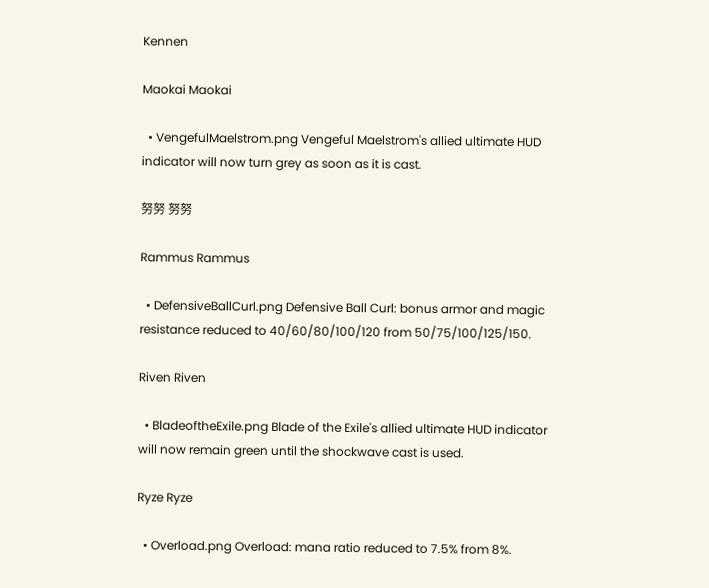Kennen

Maokai Maokai

  • VengefulMaelstrom.png Vengeful Maelstrom's allied ultimate HUD indicator will now turn grey as soon as it is cast.

努努 努努

Rammus Rammus

  • DefensiveBallCurl.png Defensive Ball Curl: bonus armor and magic resistance reduced to 40/60/80/100/120 from 50/75/100/125/150.

Riven Riven

  • BladeoftheExile.png Blade of the Exile's allied ultimate HUD indicator will now remain green until the shockwave cast is used.

Ryze Ryze

  • Overload.png Overload: mana ratio reduced to 7.5% from 8%.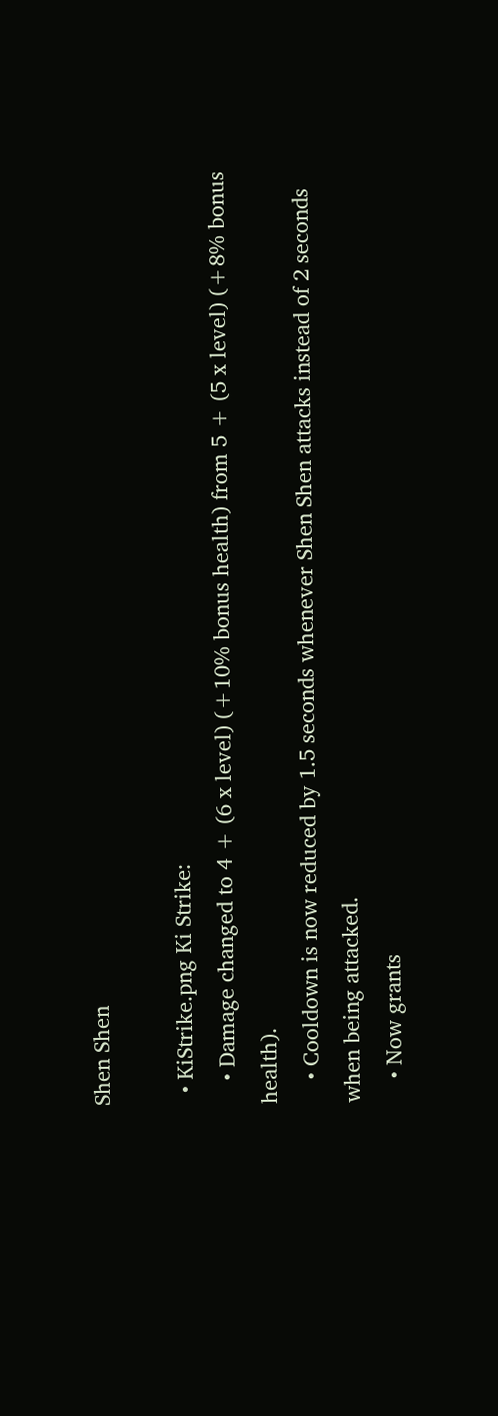Shen Shen

  • KiStrike.png Ki Strike:
    • Damage changed to 4 + (6 x level) (+10% bonus health) from 5 + (5 x level) (+8% bonus health).
    • Cooldown is now reduced by 1.5 seconds whenever Shen Shen attacks instead of 2 seconds when being attacked.
    • Now grants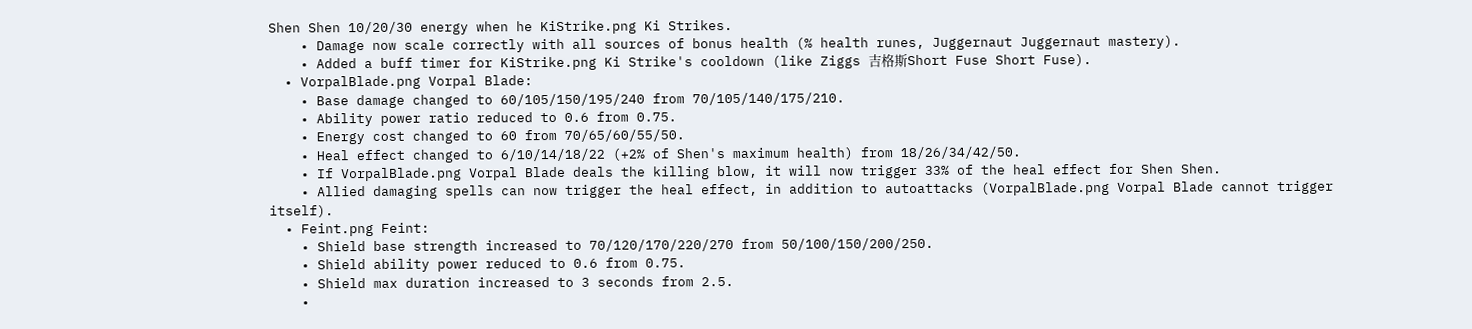Shen Shen 10/20/30 energy when he KiStrike.png Ki Strikes.
    • Damage now scale correctly with all sources of bonus health (% health runes, Juggernaut Juggernaut mastery).
    • Added a buff timer for KiStrike.png Ki Strike's cooldown (like Ziggs 吉格斯Short Fuse Short Fuse).
  • VorpalBlade.png Vorpal Blade:
    • Base damage changed to 60/105/150/195/240 from 70/105/140/175/210.
    • Ability power ratio reduced to 0.6 from 0.75.
    • Energy cost changed to 60 from 70/65/60/55/50.
    • Heal effect changed to 6/10/14/18/22 (+2% of Shen's maximum health) from 18/26/34/42/50.
    • If VorpalBlade.png Vorpal Blade deals the killing blow, it will now trigger 33% of the heal effect for Shen Shen.
    • Allied damaging spells can now trigger the heal effect, in addition to autoattacks (VorpalBlade.png Vorpal Blade cannot trigger itself).
  • Feint.png Feint:
    • Shield base strength increased to 70/120/170/220/270 from 50/100/150/200/250.
    • Shield ability power reduced to 0.6 from 0.75.
    • Shield max duration increased to 3 seconds from 2.5.
    •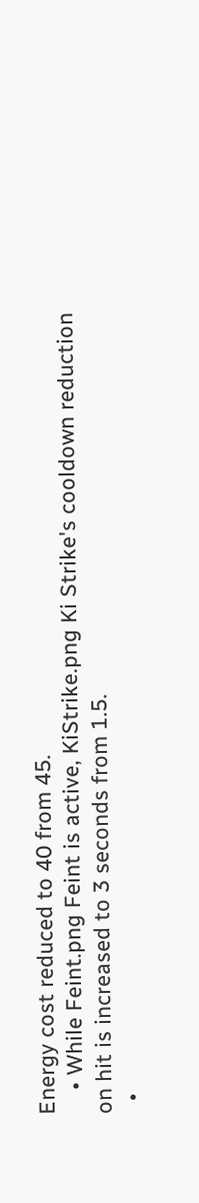Energy cost reduced to 40 from 45.
    • While Feint.png Feint is active, KiStrike.png Ki Strike's cooldown reduction on hit is increased to 3 seconds from 1.5.
  •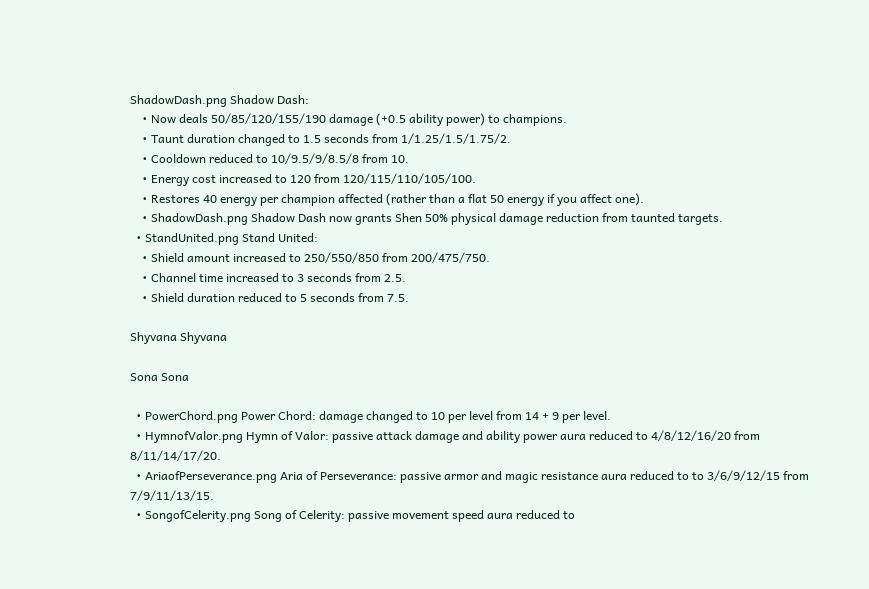ShadowDash.png Shadow Dash:
    • Now deals 50/85/120/155/190 damage (+0.5 ability power) to champions.
    • Taunt duration changed to 1.5 seconds from 1/1.25/1.5/1.75/2.
    • Cooldown reduced to 10/9.5/9/8.5/8 from 10.
    • Energy cost increased to 120 from 120/115/110/105/100.
    • Restores 40 energy per champion affected (rather than a flat 50 energy if you affect one).
    • ShadowDash.png Shadow Dash now grants Shen 50% physical damage reduction from taunted targets.
  • StandUnited.png Stand United:
    • Shield amount increased to 250/550/850 from 200/475/750.
    • Channel time increased to 3 seconds from 2.5.
    • Shield duration reduced to 5 seconds from 7.5.

Shyvana Shyvana

Sona Sona

  • PowerChord.png Power Chord: damage changed to 10 per level from 14 + 9 per level.
  • HymnofValor.png Hymn of Valor: passive attack damage and ability power aura reduced to 4/8/12/16/20 from 8/11/14/17/20.
  • AriaofPerseverance.png Aria of Perseverance: passive armor and magic resistance aura reduced to to 3/6/9/12/15 from 7/9/11/13/15.
  • SongofCelerity.png Song of Celerity: passive movement speed aura reduced to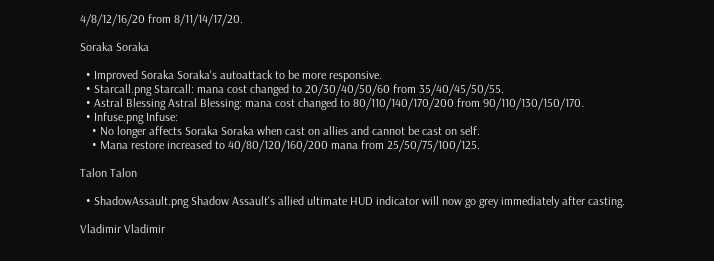4/8/12/16/20 from 8/11/14/17/20.

Soraka Soraka

  • Improved Soraka Soraka's autoattack to be more responsive.
  • Starcall.png Starcall: mana cost changed to 20/30/40/50/60 from 35/40/45/50/55.
  • Astral Blessing Astral Blessing: mana cost changed to 80/110/140/170/200 from 90/110/130/150/170.
  • Infuse.png Infuse:
    • No longer affects Soraka Soraka when cast on allies and cannot be cast on self.
    • Mana restore increased to 40/80/120/160/200 mana from 25/50/75/100/125.

Talon Talon

  • ShadowAssault.png Shadow Assault's allied ultimate HUD indicator will now go grey immediately after casting.

Vladimir Vladimir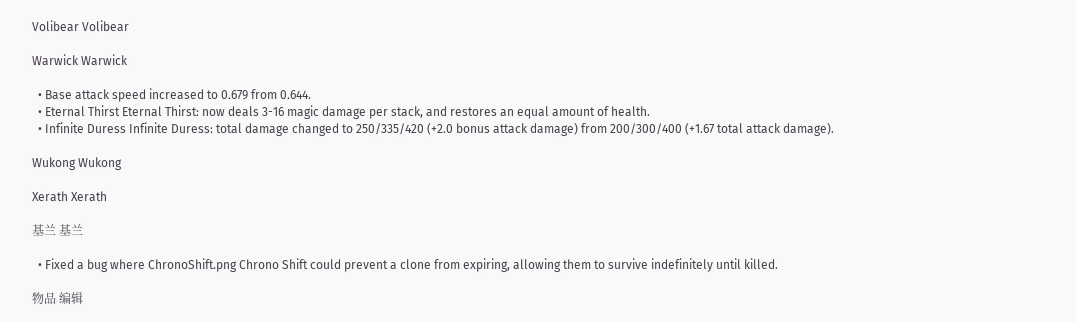Volibear Volibear

Warwick Warwick

  • Base attack speed increased to 0.679 from 0.644.
  • Eternal Thirst Eternal Thirst: now deals 3-16 magic damage per stack, and restores an equal amount of health.
  • Infinite Duress Infinite Duress: total damage changed to 250/335/420 (+2.0 bonus attack damage) from 200/300/400 (+1.67 total attack damage).

Wukong Wukong

Xerath Xerath

基兰 基兰

  • Fixed a bug where ChronoShift.png Chrono Shift could prevent a clone from expiring, allowing them to survive indefinitely until killed.

物品 编辑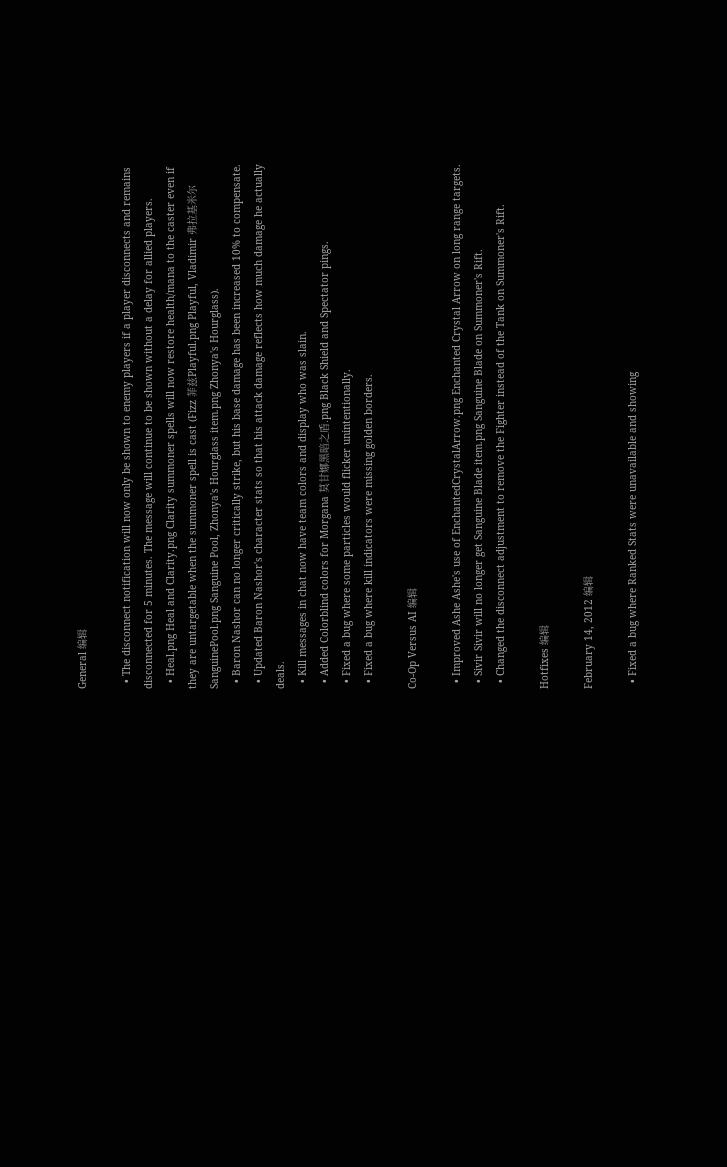General 编辑

  • The disconnect notification will now only be shown to enemy players if a player disconnects and remains disconnected for 5 minutes. The message will continue to be shown without a delay for allied players.
  • Heal.png Heal and Clarity.png Clarity summoner spells will now restore health/mana to the caster even if they are untargetable when the summoner spell is cast (Fizz 菲兹Playful.png Playful, Vladimir 弗拉基米尔SanguinePool.png Sanguine Pool, Zhonya's Hourglass item.png Zhonya's Hourglass).
  • Baron Nashor can no longer critically strike, but his base damage has been increased 10% to compensate.
  • Updated Baron Nashor's character stats so that his attack damage reflects how much damage he actually deals.
  • Kill messages in chat now have team colors and display who was slain.
  • Added Colorblind colors for Morgana 莫甘娜黑暗之盾.png Black Shield and Spectator pings.
  • Fixed a bug where some particles would flicker unintentionally.
  • Fixed a bug where kill indicators were missing golden borders.

Co-Op Versus AI 编辑

  • Improved Ashe Ashe's use of EnchantedCrystalArrow.png Enchanted Crystal Arrow on long range targets.
  • Sivir Sivir will no longer get Sanguine Blade item.png Sanguine Blade on Summoner's Rift.
  • Changed the disconnect adjustment to remove the Fighter instead of the Tank on Summoner's Rift.

Hotfixes 编辑

February 14, 2012 编辑

  • Fixed a bug where Ranked Stats were unavailable and showing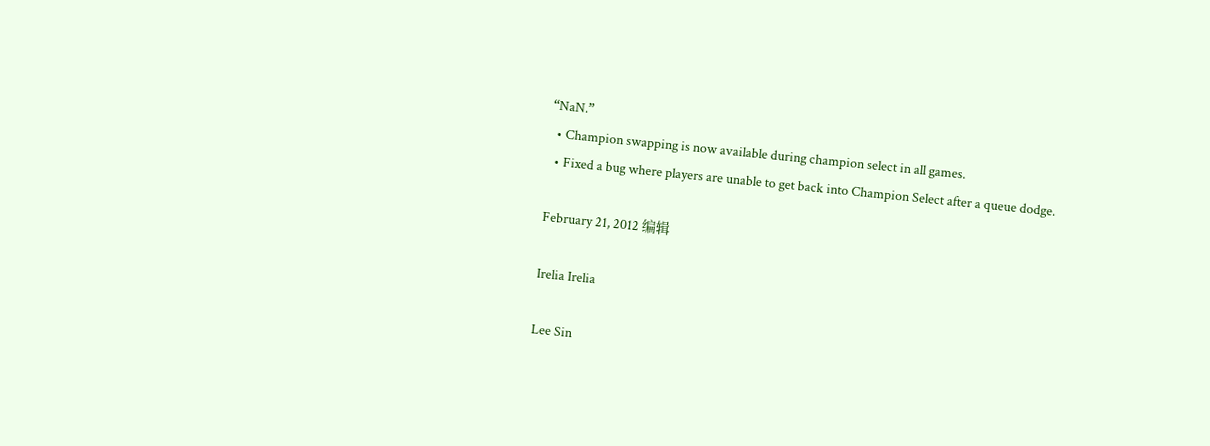“NaN.”
  • Champion swapping is now available during champion select in all games.
  • Fixed a bug where players are unable to get back into Champion Select after a queue dodge.

February 21, 2012 编辑

Irelia Irelia

Lee Sin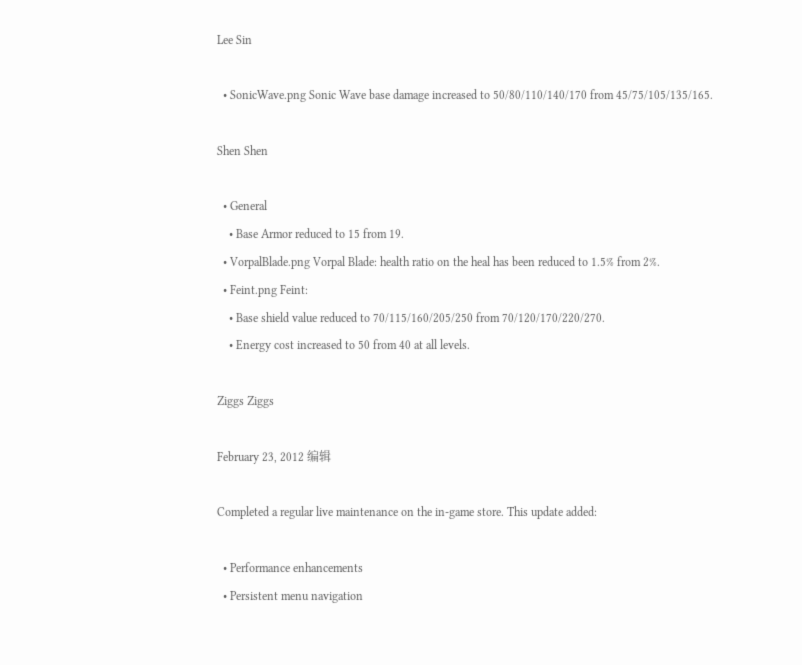Lee Sin

  • SonicWave.png Sonic Wave base damage increased to 50/80/110/140/170 from 45/75/105/135/165.

Shen Shen

  • General
    • Base Armor reduced to 15 from 19.
  • VorpalBlade.png Vorpal Blade: health ratio on the heal has been reduced to 1.5% from 2%.
  • Feint.png Feint:
    • Base shield value reduced to 70/115/160/205/250 from 70/120/170/220/270.
    • Energy cost increased to 50 from 40 at all levels.

Ziggs Ziggs

February 23, 2012 编辑

Completed a regular live maintenance on the in-game store. This update added:

  • Performance enhancements
  • Persistent menu navigation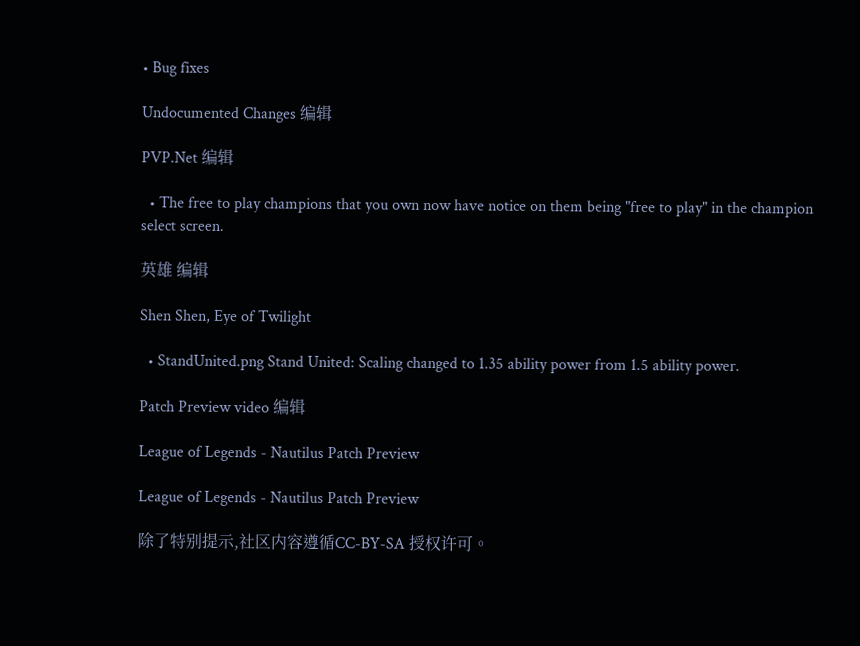• Bug fixes

Undocumented Changes 编辑

PVP.Net 编辑

  • The free to play champions that you own now have notice on them being "free to play" in the champion select screen.

英雄 编辑

Shen Shen, Eye of Twilight

  • StandUnited.png Stand United: Scaling changed to 1.35 ability power from 1.5 ability power.

Patch Preview video 编辑

League of Legends - Nautilus Patch Preview

League of Legends - Nautilus Patch Preview

除了特别提示,社区内容遵循CC-BY-SA 授权许可。